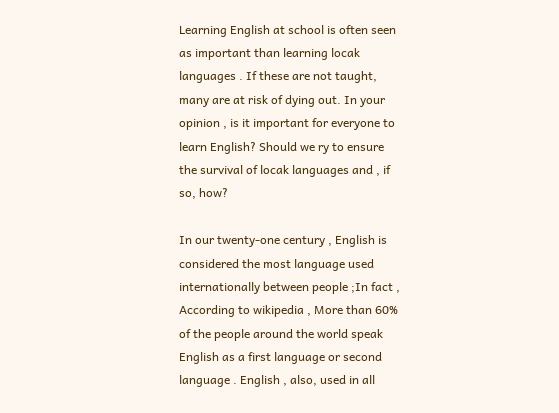Learning English at school is often seen as important than learning locak languages . If these are not taught, many are at risk of dying out. In your opinion , is it important for everyone to learn English? Should we ry to ensure the survival of locak languages and , if so, how?

In our twenty-one century , English is considered the most language used internationally between people ;In fact , According to wikipedia , More than 60% of the people around the world speak English as a first language or second language . English , also, used in all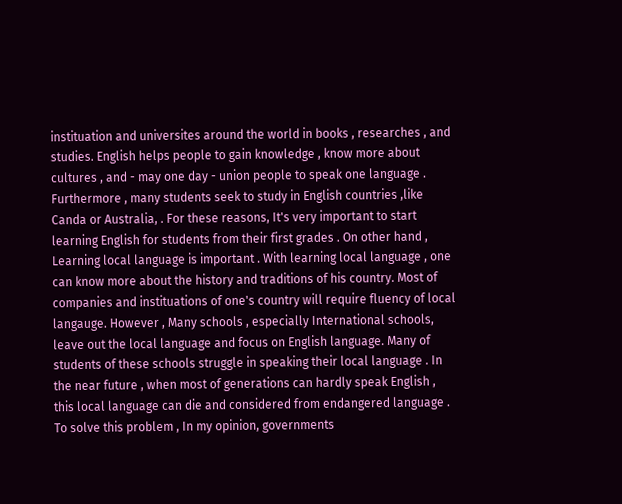instituation and universites around the world in books , researches , and studies. English helps people to gain knowledge , know more about cultures , and - may one day - union people to speak one language . Furthermore , many students seek to study in English countries ,like Canda or Australia, . For these reasons, It's very important to start learning English for students from their first grades . On other hand , Learning local language is important . With learning local language , one can know more about the history and traditions of his country. Most of companies and instituations of one's country will require fluency of local langauge. However , Many schools , especially International schools, leave out the local language and focus on English language. Many of students of these schools struggle in speaking their local language . In the near future , when most of generations can hardly speak English , this local language can die and considered from endangered language . To solve this problem , In my opinion, governments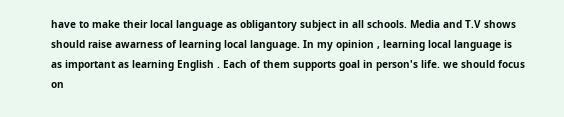have to make their local language as obligantory subject in all schools. Media and T.V shows should raise awarness of learning local language. In my opinion , learning local language is as important as learning English . Each of them supports goal in person's life. we should focus on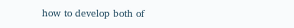how to develop both of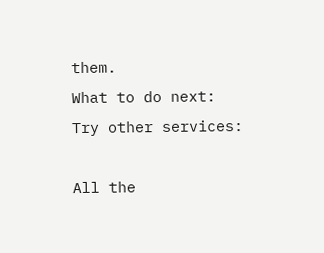them.
What to do next:
Try other services:

All the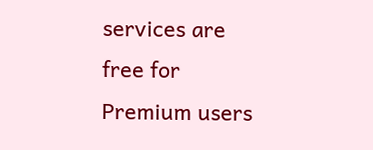services are free for Premium users